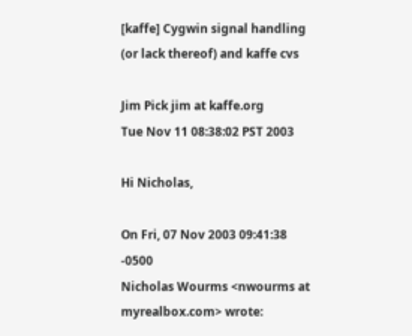[kaffe] Cygwin signal handling (or lack thereof) and kaffe cvs

Jim Pick jim at kaffe.org
Tue Nov 11 08:38:02 PST 2003

Hi Nicholas,

On Fri, 07 Nov 2003 09:41:38 -0500
Nicholas Wourms <nwourms at myrealbox.com> wrote: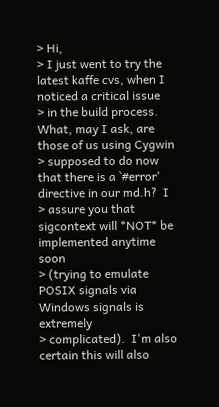> Hi,
> I just went to try the latest kaffe cvs, when I noticed a critical issue
> in the build process.  What, may I ask, are those of us using Cygwin
> supposed to do now that there is a `#error' directive in our md.h?  I
> assure you that sigcontext will *NOT* be implemented anytime soon
> (trying to emulate POSIX signals via Windows signals is extremely
> complicated).  I'm also certain this will also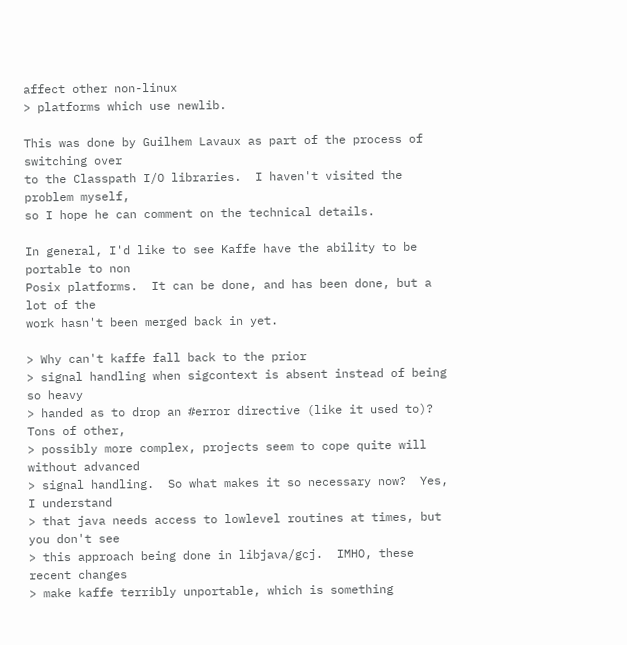affect other non-linux
> platforms which use newlib.

This was done by Guilhem Lavaux as part of the process of switching over
to the Classpath I/O libraries.  I haven't visited the problem myself,
so I hope he can comment on the technical details.

In general, I'd like to see Kaffe have the ability to be portable to non
Posix platforms.  It can be done, and has been done, but a lot of the
work hasn't been merged back in yet.

> Why can't kaffe fall back to the prior
> signal handling when sigcontext is absent instead of being so heavy
> handed as to drop an #error directive (like it used to)?  Tons of other,
> possibly more complex, projects seem to cope quite will without advanced
> signal handling.  So what makes it so necessary now?  Yes, I understand
> that java needs access to lowlevel routines at times, but you don't see
> this approach being done in libjava/gcj.  IMHO, these recent changes
> make kaffe terribly unportable, which is something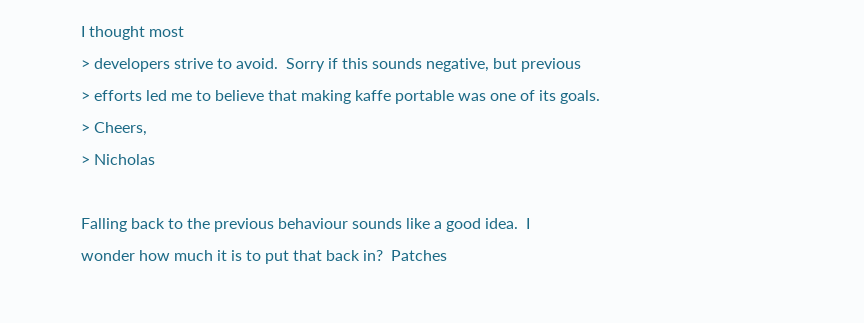I thought most
> developers strive to avoid.  Sorry if this sounds negative, but previous
> efforts led me to believe that making kaffe portable was one of its goals.
> Cheers,
> Nicholas

Falling back to the previous behaviour sounds like a good idea.  I
wonder how much it is to put that back in?  Patches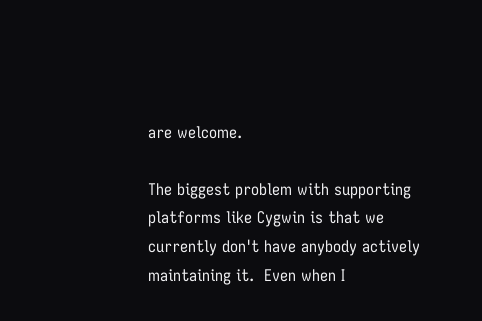are welcome.

The biggest problem with supporting platforms like Cygwin is that we
currently don't have anybody actively maintaining it.  Even when I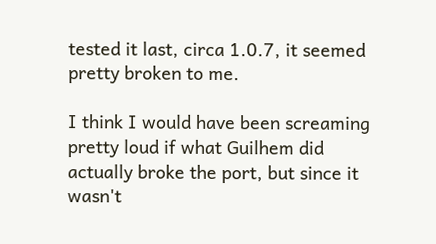tested it last, circa 1.0.7, it seemed pretty broken to me.

I think I would have been screaming pretty loud if what Guilhem did
actually broke the port, but since it wasn't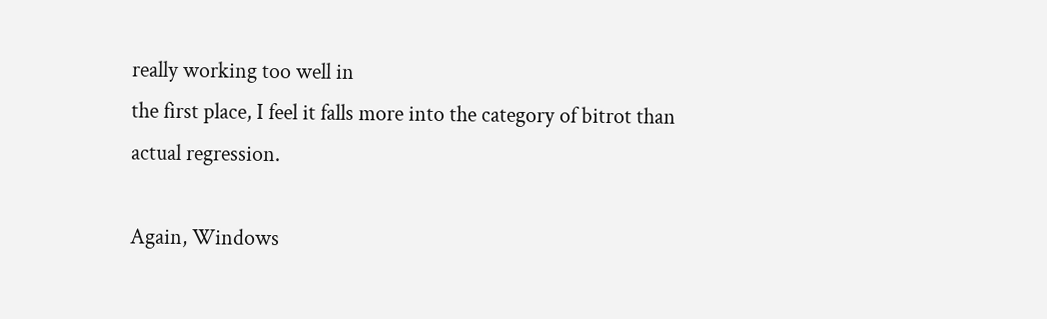really working too well in
the first place, I feel it falls more into the category of bitrot than
actual regression.

Again, Windows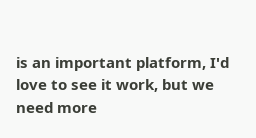is an important platform, I'd love to see it work, but we
need more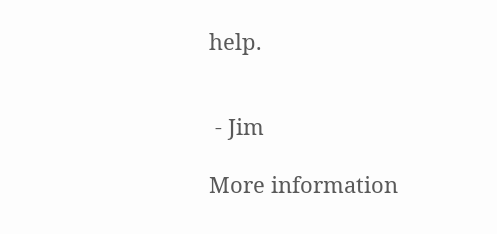help.


 - Jim

More information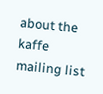about the kaffe mailing list